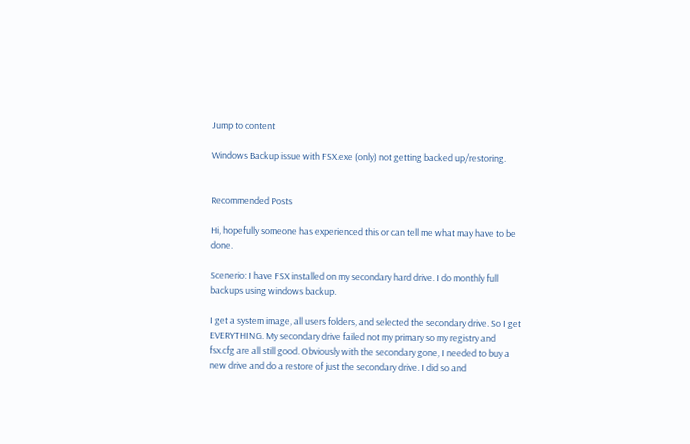Jump to content

Windows Backup issue with FSX.exe (only) not getting backed up/restoring.


Recommended Posts

Hi, hopefully someone has experienced this or can tell me what may have to be done.

Scenerio: I have FSX installed on my secondary hard drive. I do monthly full backups using windows backup.

I get a system image, all users folders, and selected the secondary drive. So I get EVERYTHING. My secondary drive failed not my primary so my registry and fsx.cfg are all still good. Obviously with the secondary gone, I needed to buy a new drive and do a restore of just the secondary drive. I did so and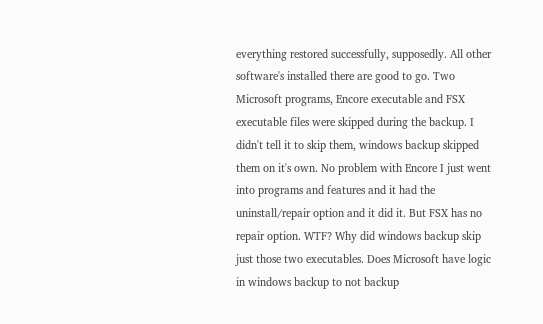everything restored successfully, supposedly. All other software's installed there are good to go. Two Microsoft programs, Encore executable and FSX executable files were skipped during the backup. I didn't tell it to skip them, windows backup skipped them on it's own. No problem with Encore I just went into programs and features and it had the uninstall/repair option and it did it. But FSX has no repair option. WTF? Why did windows backup skip just those two executables. Does Microsoft have logic in windows backup to not backup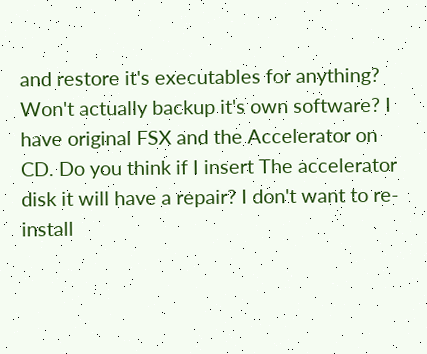and restore it's executables for anything? Won't actually backup it's own software? I have original FSX and the Accelerator on CD. Do you think if I insert The accelerator disk it will have a repair? I don't want to re-install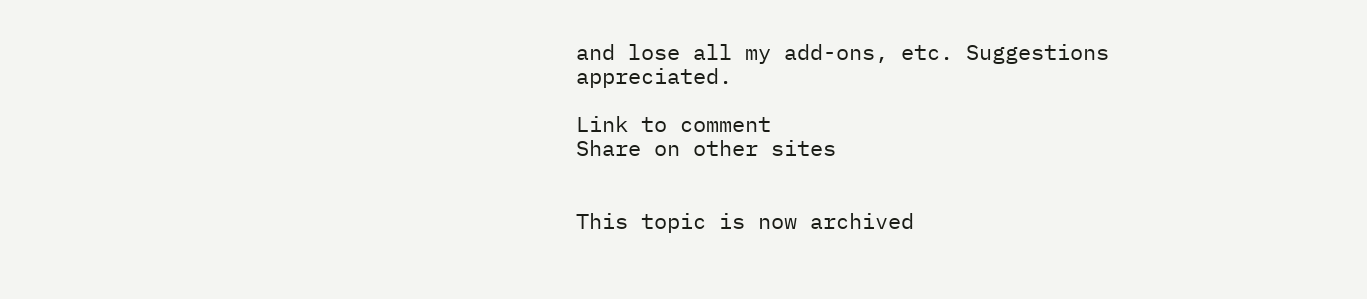and lose all my add-ons, etc. Suggestions appreciated.

Link to comment
Share on other sites


This topic is now archived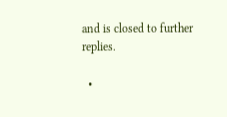and is closed to further replies.

  •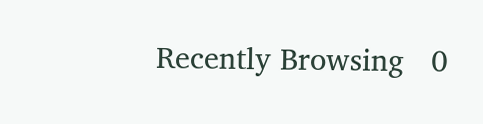Recently Browsing   0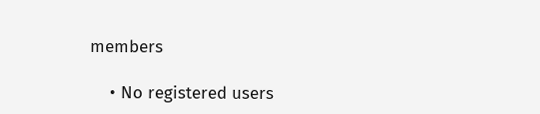members

    • No registered users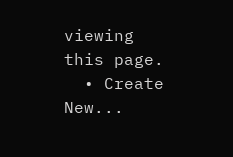viewing this page.
  • Create New...